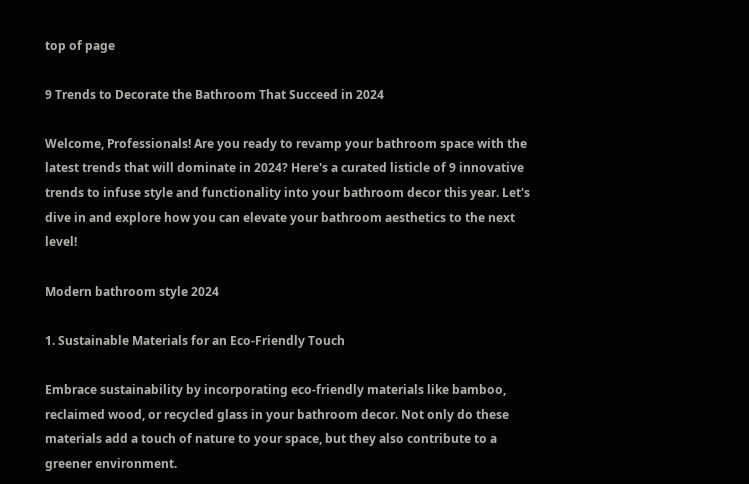top of page

9 Trends to Decorate the Bathroom That Succeed in 2024

Welcome, Professionals! Are you ready to revamp your bathroom space with the latest trends that will dominate in 2024? Here's a curated listicle of 9 innovative trends to infuse style and functionality into your bathroom decor this year. Let's dive in and explore how you can elevate your bathroom aesthetics to the next level!

Modern bathroom style 2024

1. Sustainable Materials for an Eco-Friendly Touch

Embrace sustainability by incorporating eco-friendly materials like bamboo, reclaimed wood, or recycled glass in your bathroom decor. Not only do these materials add a touch of nature to your space, but they also contribute to a greener environment.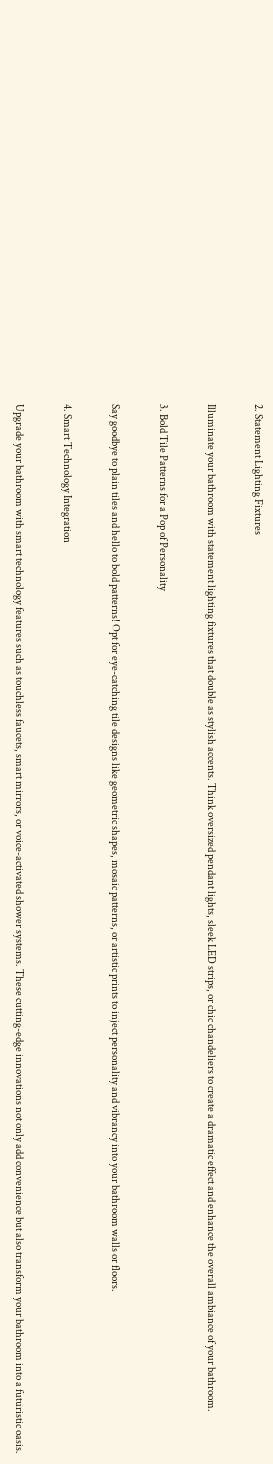2. Statement Lighting Fixtures

Illuminate your bathroom with statement lighting fixtures that double as stylish accents. Think oversized pendant lights, sleek LED strips, or chic chandeliers to create a dramatic effect and enhance the overall ambiance of your bathroom.

3. Bold Tile Patterns for a Pop of Personality

Say goodbye to plain tiles and hello to bold patterns! Opt for eye-catching tile designs like geometric shapes, mosaic patterns, or artistic prints to inject personality and vibrancy into your bathroom walls or floors.

4. Smart Technology Integration

Upgrade your bathroom with smart technology features such as touchless faucets, smart mirrors, or voice-activated shower systems. These cutting-edge innovations not only add convenience but also transform your bathroom into a futuristic oasis.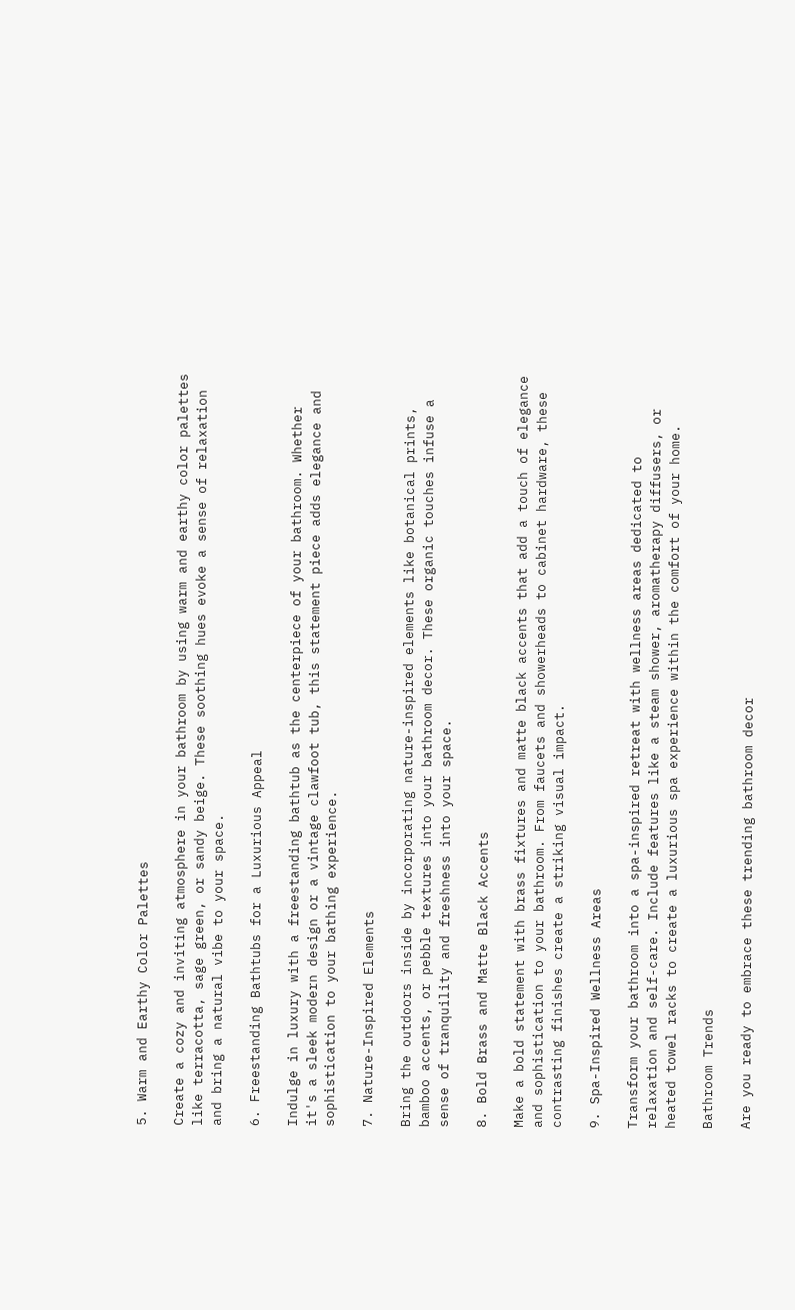5. Warm and Earthy Color Palettes

Create a cozy and inviting atmosphere in your bathroom by using warm and earthy color palettes like terracotta, sage green, or sandy beige. These soothing hues evoke a sense of relaxation and bring a natural vibe to your space.

6. Freestanding Bathtubs for a Luxurious Appeal

Indulge in luxury with a freestanding bathtub as the centerpiece of your bathroom. Whether it's a sleek modern design or a vintage clawfoot tub, this statement piece adds elegance and sophistication to your bathing experience.

7. Nature-Inspired Elements

Bring the outdoors inside by incorporating nature-inspired elements like botanical prints, bamboo accents, or pebble textures into your bathroom decor. These organic touches infuse a sense of tranquility and freshness into your space.

8. Bold Brass and Matte Black Accents

Make a bold statement with brass fixtures and matte black accents that add a touch of elegance and sophistication to your bathroom. From faucets and showerheads to cabinet hardware, these contrasting finishes create a striking visual impact.

9. Spa-Inspired Wellness Areas

Transform your bathroom into a spa-inspired retreat with wellness areas dedicated to relaxation and self-care. Include features like a steam shower, aromatherapy diffusers, or heated towel racks to create a luxurious spa experience within the comfort of your home.

Bathroom Trends

Are you ready to embrace these trending bathroom decor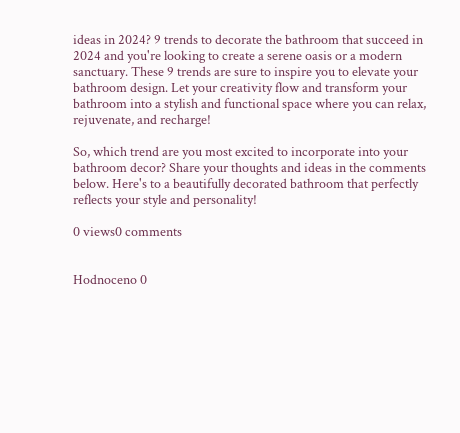ideas in 2024? 9 trends to decorate the bathroom that succeed in 2024 and you're looking to create a serene oasis or a modern sanctuary. These 9 trends are sure to inspire you to elevate your bathroom design. Let your creativity flow and transform your bathroom into a stylish and functional space where you can relax, rejuvenate, and recharge!

So, which trend are you most excited to incorporate into your bathroom decor? Share your thoughts and ideas in the comments below. Here's to a beautifully decorated bathroom that perfectly reflects your style and personality!

0 views0 comments


Hodnoceno 0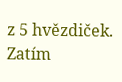z 5 hvězdiček.
Zatím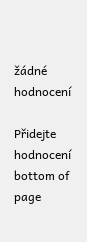žádné hodnocení

Přidejte hodnocení
bottom of page